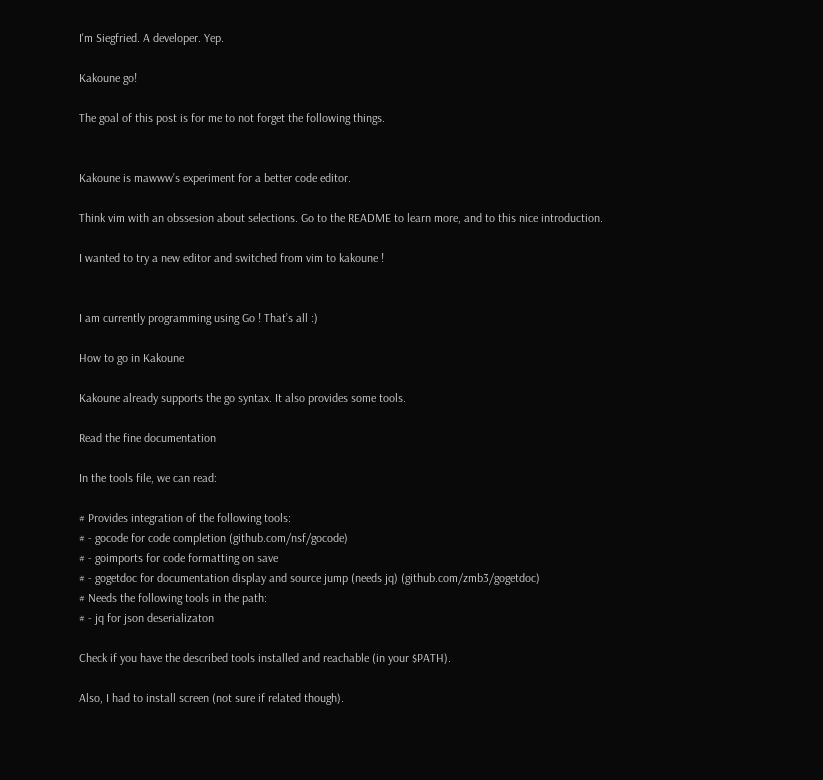I'm Siegfried. A developer. Yep.

Kakoune go!

The goal of this post is for me to not forget the following things.


Kakoune is mawww’s experiment for a better code editor.

Think vim with an obssesion about selections. Go to the README to learn more, and to this nice introduction.

I wanted to try a new editor and switched from vim to kakoune !


I am currently programming using Go ! That’s all :)

How to go in Kakoune

Kakoune already supports the go syntax. It also provides some tools.

Read the fine documentation

In the tools file, we can read:

# Provides integration of the following tools:
# - gocode for code completion (github.com/nsf/gocode)
# - goimports for code formatting on save
# - gogetdoc for documentation display and source jump (needs jq) (github.com/zmb3/gogetdoc)
# Needs the following tools in the path:
# - jq for json deserializaton

Check if you have the described tools installed and reachable (in your $PATH).

Also, I had to install screen (not sure if related though).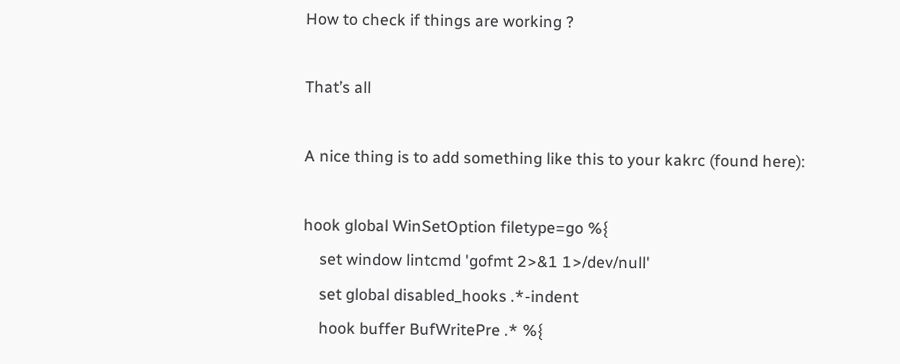How to check if things are working ?

That’s all

A nice thing is to add something like this to your kakrc (found here):

hook global WinSetOption filetype=go %{
    set window lintcmd 'gofmt 2>&1 1>/dev/null'
    set global disabled_hooks .*-indent
    hook buffer BufWritePre .* %{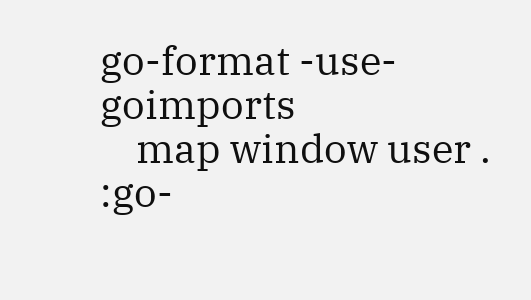go-format -use-goimports
    map window user . :go-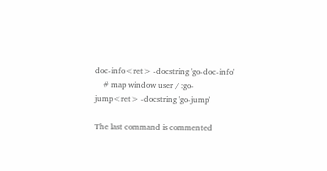doc-info<ret> -docstring 'go-doc-info'
    # map window user / :go-jump<ret> -docstring 'go-jump'

The last command is commented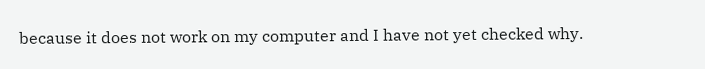because it does not work on my computer and I have not yet checked why.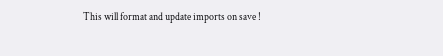This will format and update imports on save !